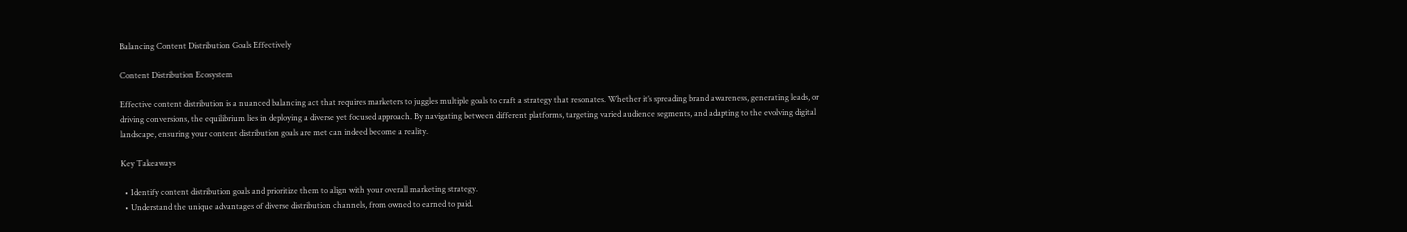Balancing Content Distribution Goals Effectively

Content Distribution Ecosystem

Effective content distribution is a nuanced balancing act that requires marketers to juggles multiple goals to craft a strategy that resonates. Whether it’s spreading brand awareness, generating leads, or driving conversions, the equilibrium lies in deploying a diverse yet focused approach. By navigating between different platforms, targeting varied audience segments, and adapting to the evolving digital landscape, ensuring your content distribution goals are met can indeed become a reality.

Key Takeaways

  • Identify content distribution goals and prioritize them to align with your overall marketing strategy.
  • Understand the unique advantages of diverse distribution channels, from owned to earned to paid.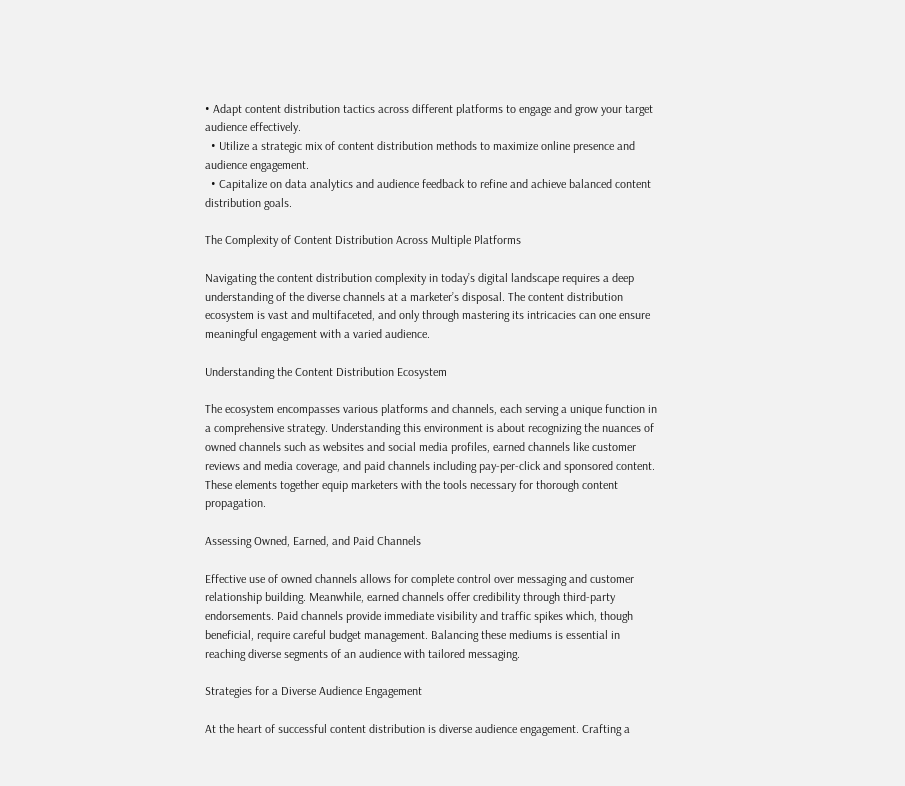• Adapt content distribution tactics across different platforms to engage and grow your target audience effectively.
  • Utilize a strategic mix of content distribution methods to maximize online presence and audience engagement.
  • Capitalize on data analytics and audience feedback to refine and achieve balanced content distribution goals.

The Complexity of Content Distribution Across Multiple Platforms

Navigating the content distribution complexity in today’s digital landscape requires a deep understanding of the diverse channels at a marketer’s disposal. The content distribution ecosystem is vast and multifaceted, and only through mastering its intricacies can one ensure meaningful engagement with a varied audience.

Understanding the Content Distribution Ecosystem

The ecosystem encompasses various platforms and channels, each serving a unique function in a comprehensive strategy. Understanding this environment is about recognizing the nuances of owned channels such as websites and social media profiles, earned channels like customer reviews and media coverage, and paid channels including pay-per-click and sponsored content. These elements together equip marketers with the tools necessary for thorough content propagation.

Assessing Owned, Earned, and Paid Channels

Effective use of owned channels allows for complete control over messaging and customer relationship building. Meanwhile, earned channels offer credibility through third-party endorsements. Paid channels provide immediate visibility and traffic spikes which, though beneficial, require careful budget management. Balancing these mediums is essential in reaching diverse segments of an audience with tailored messaging.

Strategies for a Diverse Audience Engagement

At the heart of successful content distribution is diverse audience engagement. Crafting a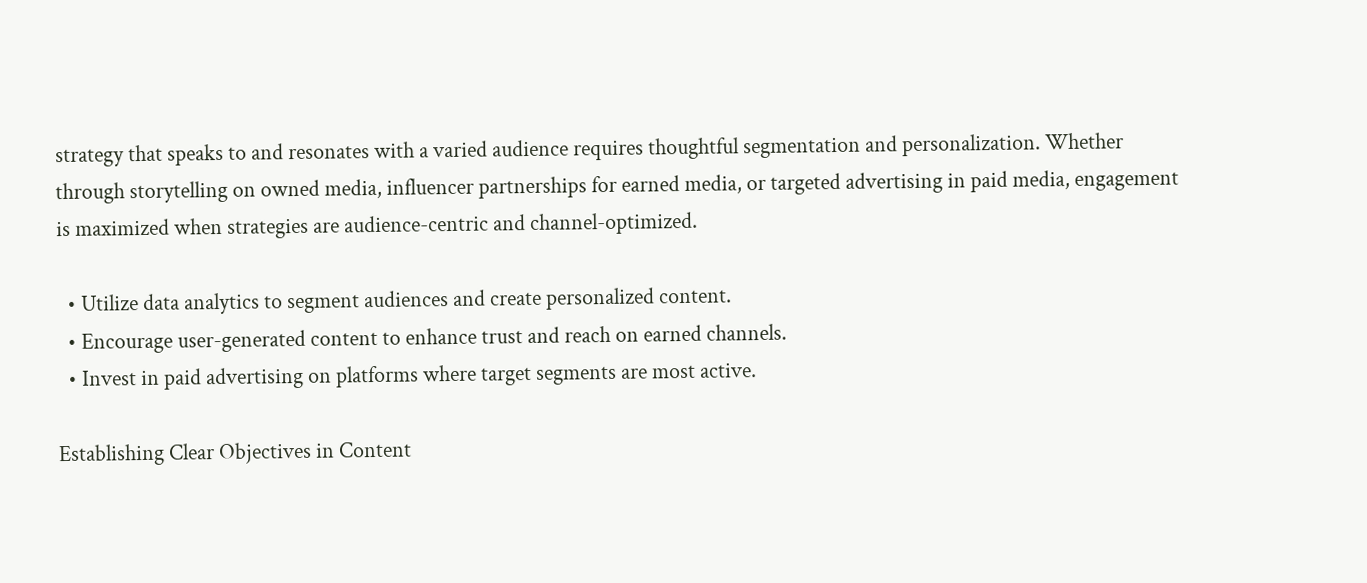strategy that speaks to and resonates with a varied audience requires thoughtful segmentation and personalization. Whether through storytelling on owned media, influencer partnerships for earned media, or targeted advertising in paid media, engagement is maximized when strategies are audience-centric and channel-optimized.

  • Utilize data analytics to segment audiences and create personalized content.
  • Encourage user-generated content to enhance trust and reach on earned channels.
  • Invest in paid advertising on platforms where target segments are most active.

Establishing Clear Objectives in Content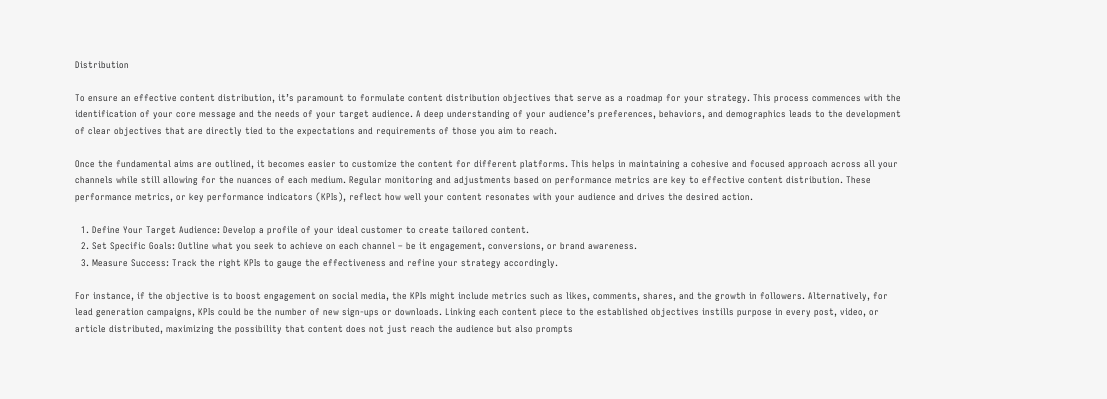Distribution

To ensure an effective content distribution, it’s paramount to formulate content distribution objectives that serve as a roadmap for your strategy. This process commences with the identification of your core message and the needs of your target audience. A deep understanding of your audience’s preferences, behaviors, and demographics leads to the development of clear objectives that are directly tied to the expectations and requirements of those you aim to reach.

Once the fundamental aims are outlined, it becomes easier to customize the content for different platforms. This helps in maintaining a cohesive and focused approach across all your channels while still allowing for the nuances of each medium. Regular monitoring and adjustments based on performance metrics are key to effective content distribution. These performance metrics, or key performance indicators (KPIs), reflect how well your content resonates with your audience and drives the desired action.

  1. Define Your Target Audience: Develop a profile of your ideal customer to create tailored content.
  2. Set Specific Goals: Outline what you seek to achieve on each channel – be it engagement, conversions, or brand awareness.
  3. Measure Success: Track the right KPIs to gauge the effectiveness and refine your strategy accordingly.

For instance, if the objective is to boost engagement on social media, the KPIs might include metrics such as likes, comments, shares, and the growth in followers. Alternatively, for lead generation campaigns, KPIs could be the number of new sign-ups or downloads. Linking each content piece to the established objectives instills purpose in every post, video, or article distributed, maximizing the possibility that content does not just reach the audience but also prompts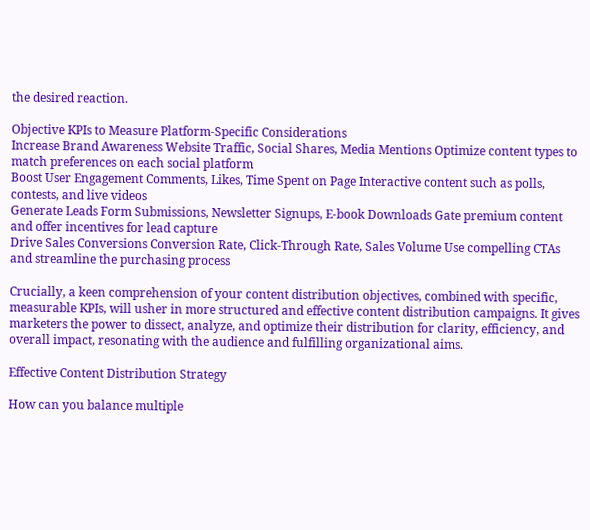the desired reaction.

Objective KPIs to Measure Platform-Specific Considerations
Increase Brand Awareness Website Traffic, Social Shares, Media Mentions Optimize content types to match preferences on each social platform
Boost User Engagement Comments, Likes, Time Spent on Page Interactive content such as polls, contests, and live videos
Generate Leads Form Submissions, Newsletter Signups, E-book Downloads Gate premium content and offer incentives for lead capture
Drive Sales Conversions Conversion Rate, Click-Through Rate, Sales Volume Use compelling CTAs and streamline the purchasing process

Crucially, a keen comprehension of your content distribution objectives, combined with specific, measurable KPIs, will usher in more structured and effective content distribution campaigns. It gives marketers the power to dissect, analyze, and optimize their distribution for clarity, efficiency, and overall impact, resonating with the audience and fulfilling organizational aims.

Effective Content Distribution Strategy

How can you balance multiple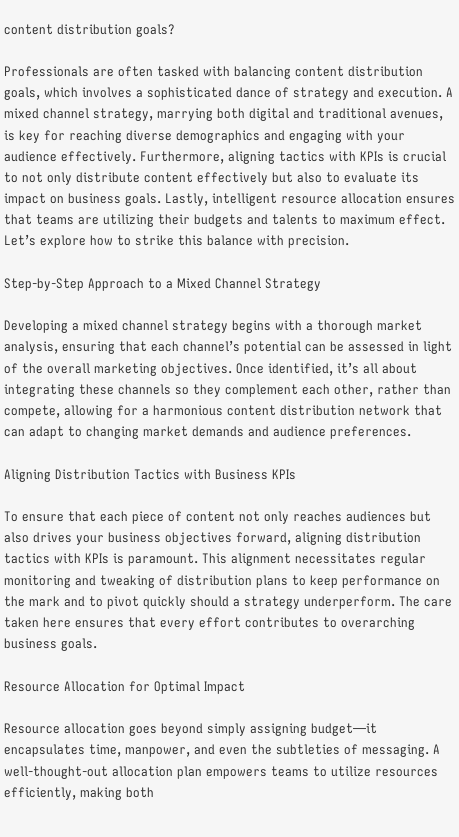content distribution goals?

Professionals are often tasked with balancing content distribution goals, which involves a sophisticated dance of strategy and execution. A mixed channel strategy, marrying both digital and traditional avenues, is key for reaching diverse demographics and engaging with your audience effectively. Furthermore, aligning tactics with KPIs is crucial to not only distribute content effectively but also to evaluate its impact on business goals. Lastly, intelligent resource allocation ensures that teams are utilizing their budgets and talents to maximum effect. Let’s explore how to strike this balance with precision.

Step-by-Step Approach to a Mixed Channel Strategy

Developing a mixed channel strategy begins with a thorough market analysis, ensuring that each channel’s potential can be assessed in light of the overall marketing objectives. Once identified, it’s all about integrating these channels so they complement each other, rather than compete, allowing for a harmonious content distribution network that can adapt to changing market demands and audience preferences.

Aligning Distribution Tactics with Business KPIs

To ensure that each piece of content not only reaches audiences but also drives your business objectives forward, aligning distribution tactics with KPIs is paramount. This alignment necessitates regular monitoring and tweaking of distribution plans to keep performance on the mark and to pivot quickly should a strategy underperform. The care taken here ensures that every effort contributes to overarching business goals.

Resource Allocation for Optimal Impact

Resource allocation goes beyond simply assigning budget—it encapsulates time, manpower, and even the subtleties of messaging. A well-thought-out allocation plan empowers teams to utilize resources efficiently, making both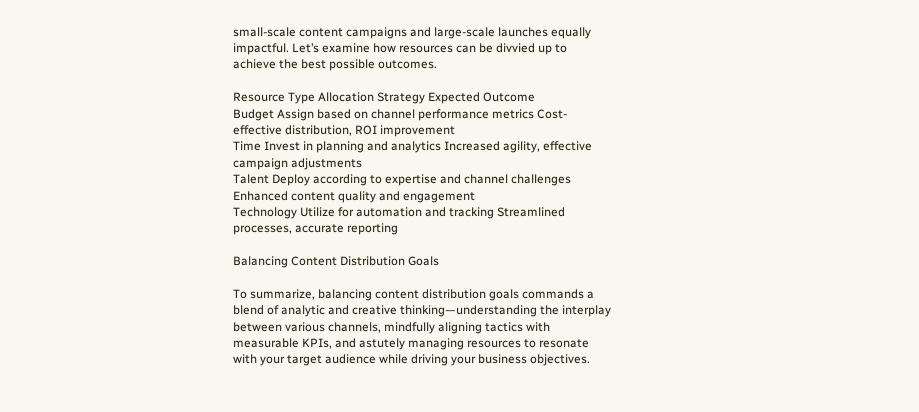small-scale content campaigns and large-scale launches equally impactful. Let’s examine how resources can be divvied up to achieve the best possible outcomes.

Resource Type Allocation Strategy Expected Outcome
Budget Assign based on channel performance metrics Cost-effective distribution, ROI improvement
Time Invest in planning and analytics Increased agility, effective campaign adjustments
Talent Deploy according to expertise and channel challenges Enhanced content quality and engagement
Technology Utilize for automation and tracking Streamlined processes, accurate reporting

Balancing Content Distribution Goals

To summarize, balancing content distribution goals commands a blend of analytic and creative thinking—understanding the interplay between various channels, mindfully aligning tactics with measurable KPIs, and astutely managing resources to resonate with your target audience while driving your business objectives.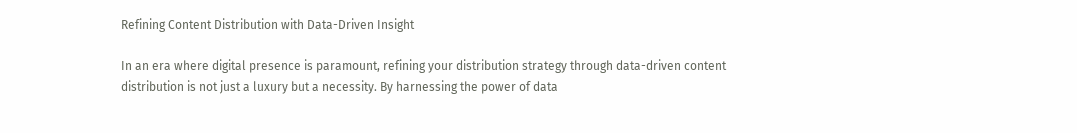Refining Content Distribution with Data-Driven Insight

In an era where digital presence is paramount, refining your distribution strategy through data-driven content distribution is not just a luxury but a necessity. By harnessing the power of data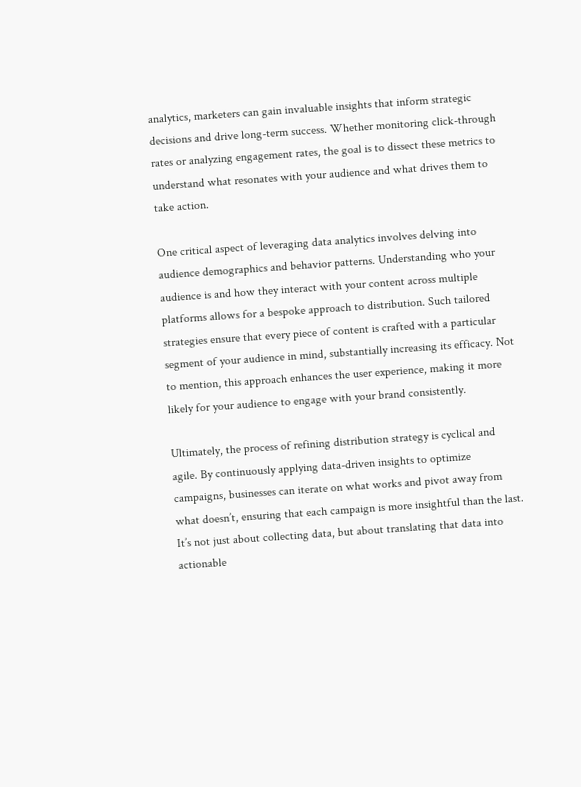analytics, marketers can gain invaluable insights that inform strategic decisions and drive long-term success. Whether monitoring click-through rates or analyzing engagement rates, the goal is to dissect these metrics to understand what resonates with your audience and what drives them to take action.

One critical aspect of leveraging data analytics involves delving into audience demographics and behavior patterns. Understanding who your audience is and how they interact with your content across multiple platforms allows for a bespoke approach to distribution. Such tailored strategies ensure that every piece of content is crafted with a particular segment of your audience in mind, substantially increasing its efficacy. Not to mention, this approach enhances the user experience, making it more likely for your audience to engage with your brand consistently.

Ultimately, the process of refining distribution strategy is cyclical and agile. By continuously applying data-driven insights to optimize campaigns, businesses can iterate on what works and pivot away from what doesn’t, ensuring that each campaign is more insightful than the last. It’s not just about collecting data, but about translating that data into actionable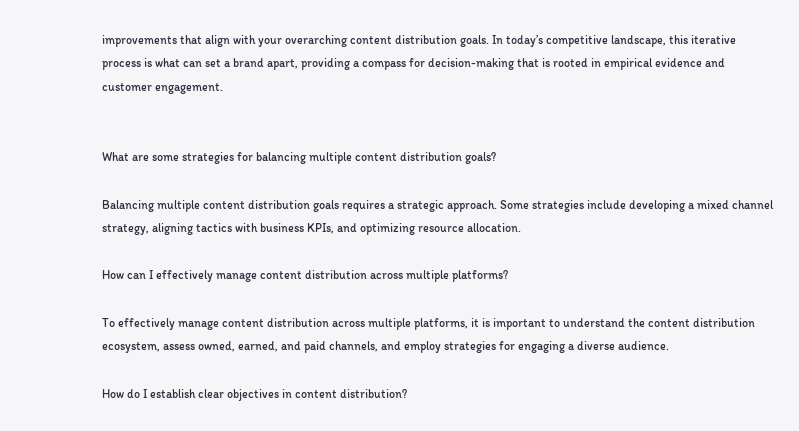improvements that align with your overarching content distribution goals. In today’s competitive landscape, this iterative process is what can set a brand apart, providing a compass for decision-making that is rooted in empirical evidence and customer engagement.


What are some strategies for balancing multiple content distribution goals?

Balancing multiple content distribution goals requires a strategic approach. Some strategies include developing a mixed channel strategy, aligning tactics with business KPIs, and optimizing resource allocation.

How can I effectively manage content distribution across multiple platforms?

To effectively manage content distribution across multiple platforms, it is important to understand the content distribution ecosystem, assess owned, earned, and paid channels, and employ strategies for engaging a diverse audience.

How do I establish clear objectives in content distribution?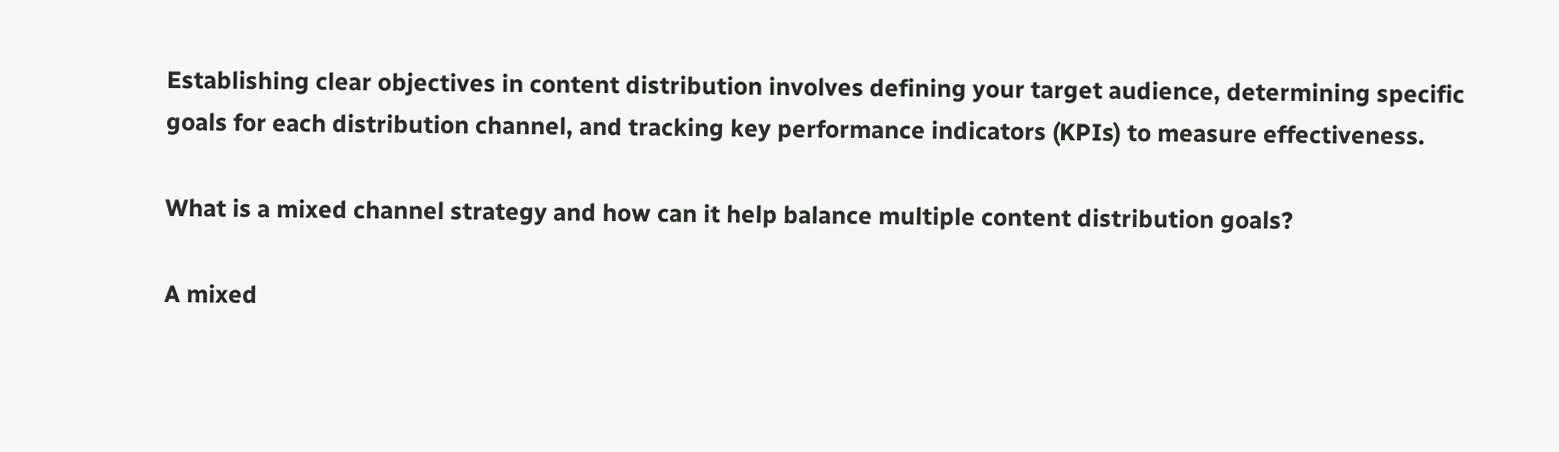Establishing clear objectives in content distribution involves defining your target audience, determining specific goals for each distribution channel, and tracking key performance indicators (KPIs) to measure effectiveness.

What is a mixed channel strategy and how can it help balance multiple content distribution goals?

A mixed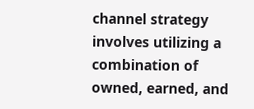channel strategy involves utilizing a combination of owned, earned, and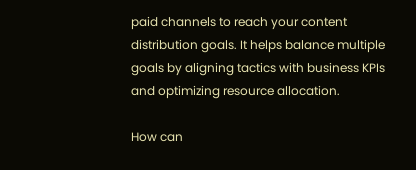paid channels to reach your content distribution goals. It helps balance multiple goals by aligning tactics with business KPIs and optimizing resource allocation.

How can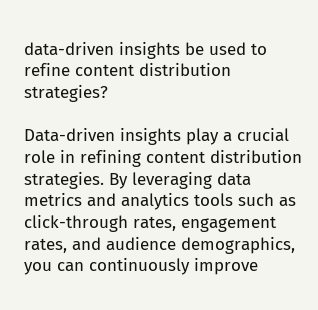data-driven insights be used to refine content distribution strategies?

Data-driven insights play a crucial role in refining content distribution strategies. By leveraging data metrics and analytics tools such as click-through rates, engagement rates, and audience demographics, you can continuously improve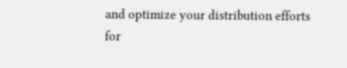and optimize your distribution efforts for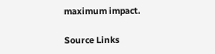maximum impact.

Source Links